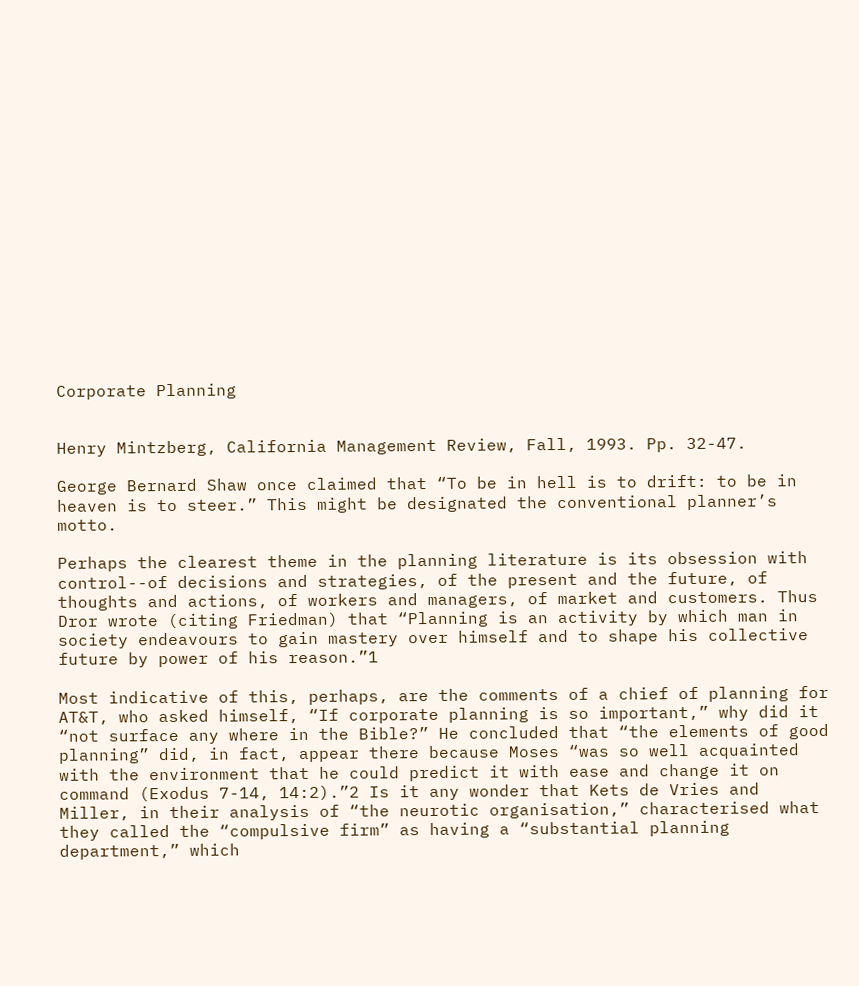Corporate Planning


Henry Mintzberg, California Management Review, Fall, 1993. Pp. 32-47.

George Bernard Shaw once claimed that “To be in hell is to drift: to be in heaven is to steer.” This might be designated the conventional planner’s motto.

Perhaps the clearest theme in the planning literature is its obsession with control--of decisions and strategies, of the present and the future, of thoughts and actions, of workers and managers, of market and customers. Thus Dror wrote (citing Friedman) that “Planning is an activity by which man in society endeavours to gain mastery over himself and to shape his collective future by power of his reason.”1

Most indicative of this, perhaps, are the comments of a chief of planning for AT&T, who asked himself, “If corporate planning is so important,” why did it “not surface any where in the Bible?” He concluded that “the elements of good planning” did, in fact, appear there because Moses “was so well acquainted with the environment that he could predict it with ease and change it on command (Exodus 7-14, 14:2).”2 Is it any wonder that Kets de Vries and Miller, in their analysis of “the neurotic organisation,” characterised what they called the “compulsive firm” as having a “substantial planning department,” which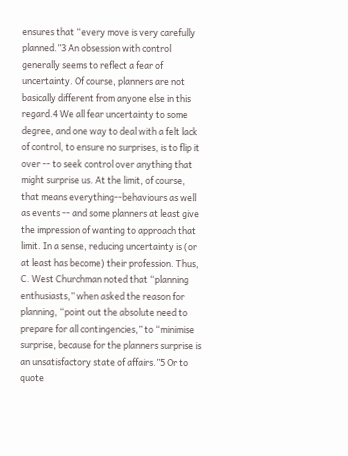ensures that “every move is very carefully planned.”3 An obsession with control generally seems to reflect a fear of uncertainty. Of course, planners are not basically different from anyone else in this regard.4 We all fear uncertainty to some degree, and one way to deal with a felt lack of control, to ensure no surprises, is to flip it over -- to seek control over anything that might surprise us. At the limit, of course, that means everything--behaviours as well as events -- and some planners at least give the impression of wanting to approach that limit. In a sense, reducing uncertainty is (or at least has become) their profession. Thus, C. West Churchman noted that “planning enthusiasts,” when asked the reason for planning, “point out the absolute need to prepare for all contingencies,” to “minimise surprise, because for the planners surprise is an unsatisfactory state of affairs.”5 Or to quote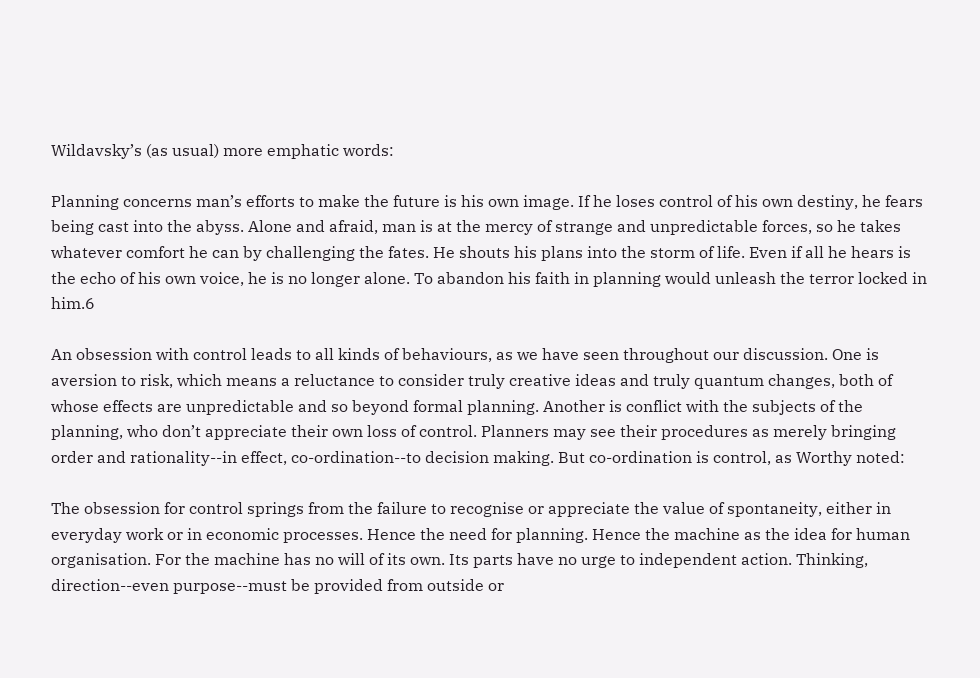Wildavsky’s (as usual) more emphatic words:

Planning concerns man’s efforts to make the future is his own image. If he loses control of his own destiny, he fears being cast into the abyss. Alone and afraid, man is at the mercy of strange and unpredictable forces, so he takes whatever comfort he can by challenging the fates. He shouts his plans into the storm of life. Even if all he hears is the echo of his own voice, he is no longer alone. To abandon his faith in planning would unleash the terror locked in him.6

An obsession with control leads to all kinds of behaviours, as we have seen throughout our discussion. One is aversion to risk, which means a reluctance to consider truly creative ideas and truly quantum changes, both of whose effects are unpredictable and so beyond formal planning. Another is conflict with the subjects of the planning, who don’t appreciate their own loss of control. Planners may see their procedures as merely bringing order and rationality--in effect, co-ordination--to decision making. But co-ordination is control, as Worthy noted:

The obsession for control springs from the failure to recognise or appreciate the value of spontaneity, either in everyday work or in economic processes. Hence the need for planning. Hence the machine as the idea for human organisation. For the machine has no will of its own. Its parts have no urge to independent action. Thinking, direction--even purpose--must be provided from outside or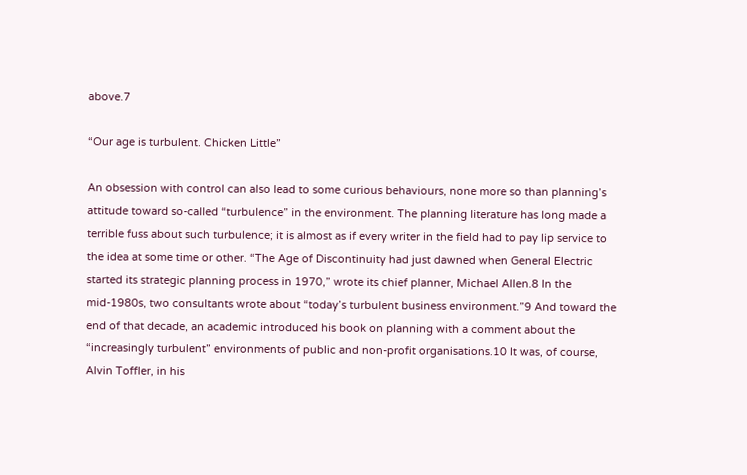above.7

“Our age is turbulent. Chicken Little”

An obsession with control can also lead to some curious behaviours, none more so than planning’s attitude toward so-called “turbulence” in the environment. The planning literature has long made a terrible fuss about such turbulence; it is almost as if every writer in the field had to pay lip service to the idea at some time or other. “The Age of Discontinuity had just dawned when General Electric started its strategic planning process in 1970,” wrote its chief planner, Michael Allen.8 In the mid-1980s, two consultants wrote about “today’s turbulent business environment.”9 And toward the end of that decade, an academic introduced his book on planning with a comment about the “increasingly turbulent” environments of public and non-profit organisations.10 It was, of course, Alvin Toffler, in his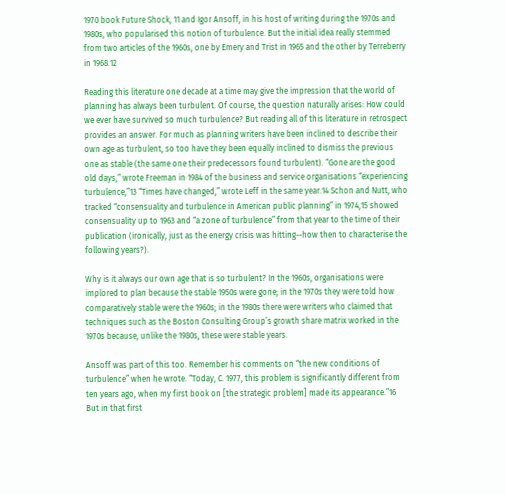1970 book Future Shock, 11 and Igor Ansoff, in his host of writing during the 1970s and 1980s, who popularised this notion of turbulence. But the initial idea really stemmed from two articles of the 1960s, one by Emery and Trist in 1965 and the other by Terreberry in 1968.12

Reading this literature one decade at a time may give the impression that the world of planning has always been turbulent. Of course, the question naturally arises: How could we ever have survived so much turbulence? But reading all of this literature in retrospect provides an answer. For much as planning writers have been inclined to describe their own age as turbulent, so too have they been equally inclined to dismiss the previous one as stable (the same one their predecessors found turbulent). “Gone are the good old days,” wrote Freeman in 1984 of the business and service organisations “experiencing turbulence,”13 “Times have changed,” wrote Leff in the same year.14 Schon and Nutt, who tracked “consensuality and turbulence in American public planning” in 1974,15 showed consensuality up to 1963 and “a zone of turbulence” from that year to the time of their publication (ironically, just as the energy crisis was hitting--how then to characterise the following years?).

Why is it always our own age that is so turbulent? In the 1960s, organisations were implored to plan because the stable 1950s were gone; in the 1970s they were told how comparatively stable were the 1960s; in the 1980s there were writers who claimed that techniques such as the Boston Consulting Group’s growth share matrix worked in the 1970s because, unlike the 1980s, these were stable years.

Ansoff was part of this too. Remember his comments on “the new conditions of turbulence” when he wrote. “Today, C. 1977, this problem is significantly different from ten years ago, when my first book on [the strategic problem] made its appearance.”16 But in that first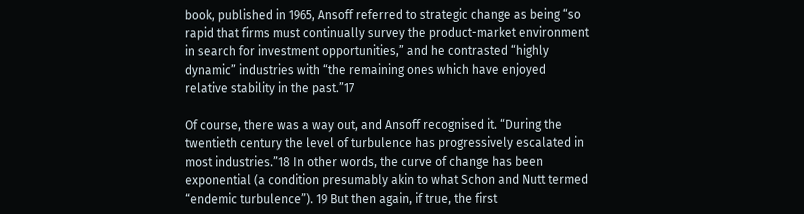book, published in 1965, Ansoff referred to strategic change as being “so rapid that firms must continually survey the product-market environment in search for investment opportunities,” and he contrasted “highly dynamic” industries with “the remaining ones which have enjoyed relative stability in the past.”17

Of course, there was a way out, and Ansoff recognised it. “During the twentieth century the level of turbulence has progressively escalated in most industries.”18 In other words, the curve of change has been exponential (a condition presumably akin to what Schon and Nutt termed “endemic turbulence”). 19 But then again, if true, the first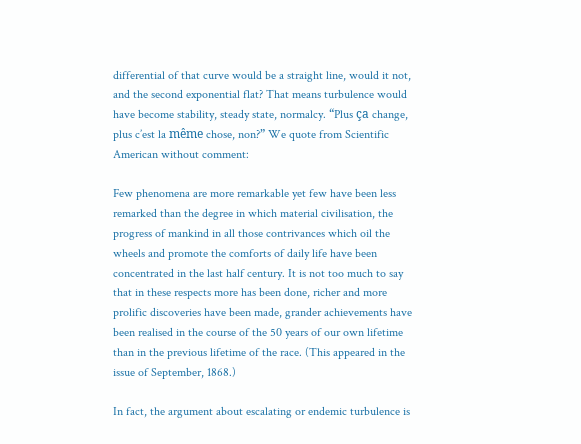differential of that curve would be a straight line, would it not, and the second exponential flat? That means turbulence would have become stability, steady state, normalcy. “Plus ça change, plus c’est la même chose, non?” We quote from Scientific American without comment:

Few phenomena are more remarkable yet few have been less remarked than the degree in which material civilisation, the progress of mankind in all those contrivances which oil the wheels and promote the comforts of daily life have been concentrated in the last half century. It is not too much to say that in these respects more has been done, richer and more prolific discoveries have been made, grander achievements have been realised in the course of the 50 years of our own lifetime than in the previous lifetime of the race. (This appeared in the issue of September, 1868.)

In fact, the argument about escalating or endemic turbulence is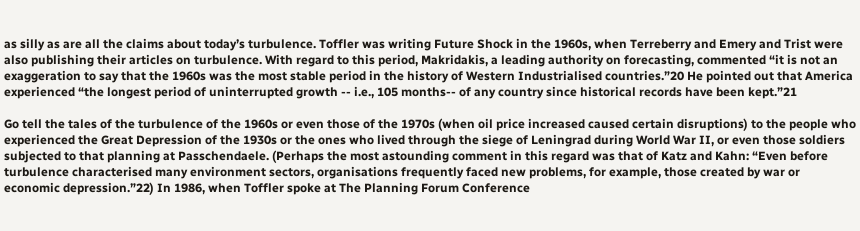as silly as are all the claims about today’s turbulence. Toffler was writing Future Shock in the 1960s, when Terreberry and Emery and Trist were also publishing their articles on turbulence. With regard to this period, Makridakis, a leading authority on forecasting, commented “it is not an exaggeration to say that the 1960s was the most stable period in the history of Western Industrialised countries.”20 He pointed out that America experienced “the longest period of uninterrupted growth -- i.e., 105 months-- of any country since historical records have been kept.”21

Go tell the tales of the turbulence of the 1960s or even those of the 1970s (when oil price increased caused certain disruptions) to the people who experienced the Great Depression of the 1930s or the ones who lived through the siege of Leningrad during World War II, or even those soldiers subjected to that planning at Passchendaele. (Perhaps the most astounding comment in this regard was that of Katz and Kahn: “Even before turbulence characterised many environment sectors, organisations frequently faced new problems, for example, those created by war or economic depression.”22) In 1986, when Toffler spoke at The Planning Forum Conference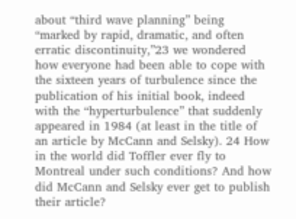about “third wave planning” being “marked by rapid, dramatic, and often erratic discontinuity,”23 we wondered how everyone had been able to cope with the sixteen years of turbulence since the publication of his initial book, indeed with the “hyperturbulence” that suddenly appeared in 1984 (at least in the title of an article by McCann and Selsky). 24 How in the world did Toffler ever fly to Montreal under such conditions? And how did McCann and Selsky ever get to publish their article?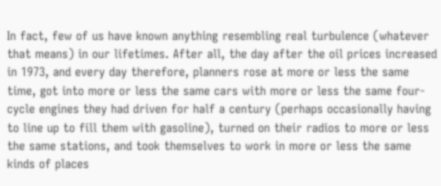In fact, few of us have known anything resembling real turbulence (whatever that means) in our lifetimes. After all, the day after the oil prices increased in 1973, and every day therefore, planners rose at more or less the same time, got into more or less the same cars with more or less the same four-cycle engines they had driven for half a century (perhaps occasionally having to line up to fill them with gasoline), turned on their radios to more or less the same stations, and took themselves to work in more or less the same kinds of places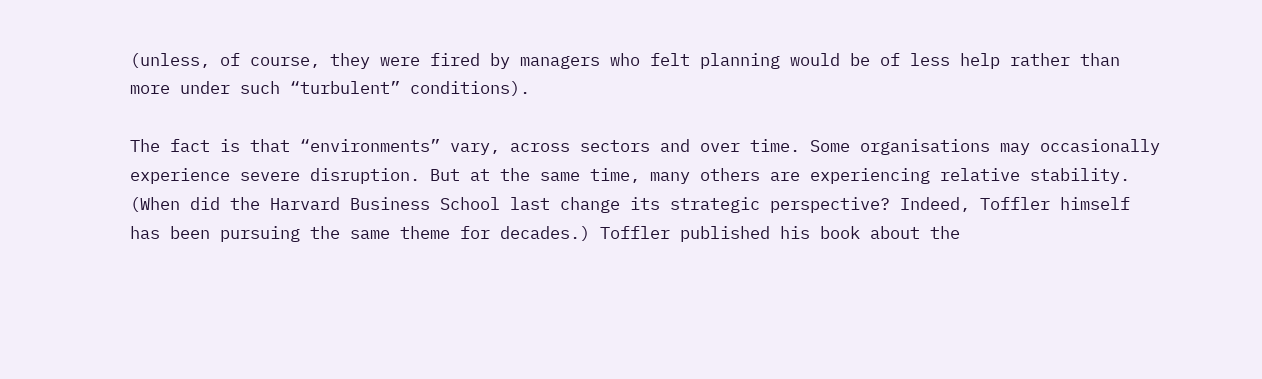(unless, of course, they were fired by managers who felt planning would be of less help rather than more under such “turbulent” conditions).

The fact is that “environments” vary, across sectors and over time. Some organisations may occasionally experience severe disruption. But at the same time, many others are experiencing relative stability. (When did the Harvard Business School last change its strategic perspective? Indeed, Toffler himself has been pursuing the same theme for decades.) Toffler published his book about the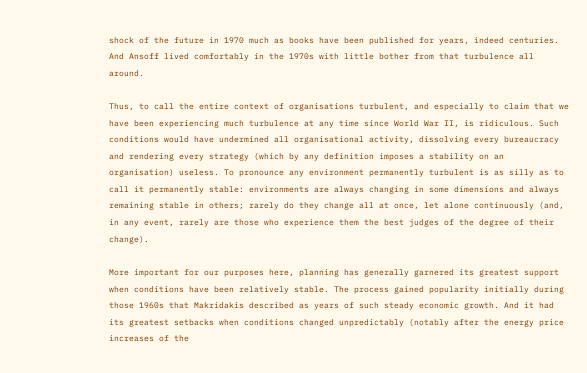shock of the future in 1970 much as books have been published for years, indeed centuries. And Ansoff lived comfortably in the 1970s with little bother from that turbulence all around.

Thus, to call the entire context of organisations turbulent, and especially to claim that we have been experiencing much turbulence at any time since World War II, is ridiculous. Such conditions would have undermined all organisational activity, dissolving every bureaucracy and rendering every strategy (which by any definition imposes a stability on an organisation) useless. To pronounce any environment permanently turbulent is as silly as to call it permanently stable: environments are always changing in some dimensions and always remaining stable in others; rarely do they change all at once, let alone continuously (and, in any event, rarely are those who experience them the best judges of the degree of their change).

More important for our purposes here, planning has generally garnered its greatest support when conditions have been relatively stable. The process gained popularity initially during those 1960s that Makridakis described as years of such steady economic growth. And it had its greatest setbacks when conditions changed unpredictably (notably after the energy price increases of the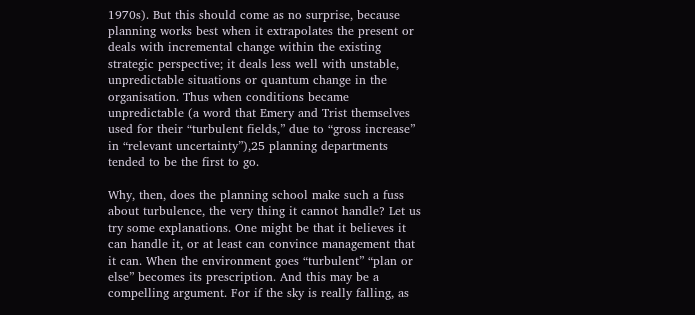1970s). But this should come as no surprise, because planning works best when it extrapolates the present or deals with incremental change within the existing strategic perspective; it deals less well with unstable, unpredictable situations or quantum change in the organisation. Thus when conditions became unpredictable (a word that Emery and Trist themselves used for their “turbulent fields,” due to “gross increase” in “relevant uncertainty”),25 planning departments tended to be the first to go.

Why, then, does the planning school make such a fuss about turbulence, the very thing it cannot handle? Let us try some explanations. One might be that it believes it can handle it, or at least can convince management that it can. When the environment goes “turbulent” “plan or else” becomes its prescription. And this may be a compelling argument. For if the sky is really falling, as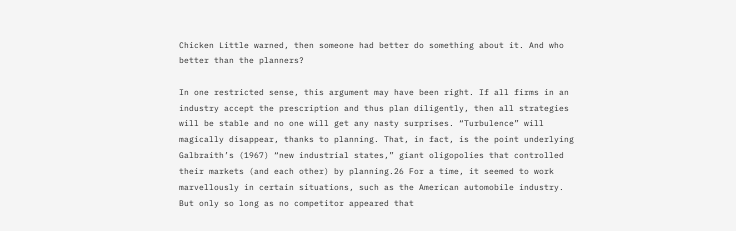Chicken Little warned, then someone had better do something about it. And who better than the planners?

In one restricted sense, this argument may have been right. If all firms in an industry accept the prescription and thus plan diligently, then all strategies will be stable and no one will get any nasty surprises. “Turbulence” will magically disappear, thanks to planning. That, in fact, is the point underlying Galbraith’s (1967) “new industrial states,” giant oligopolies that controlled their markets (and each other) by planning.26 For a time, it seemed to work marvellously in certain situations, such as the American automobile industry. But only so long as no competitor appeared that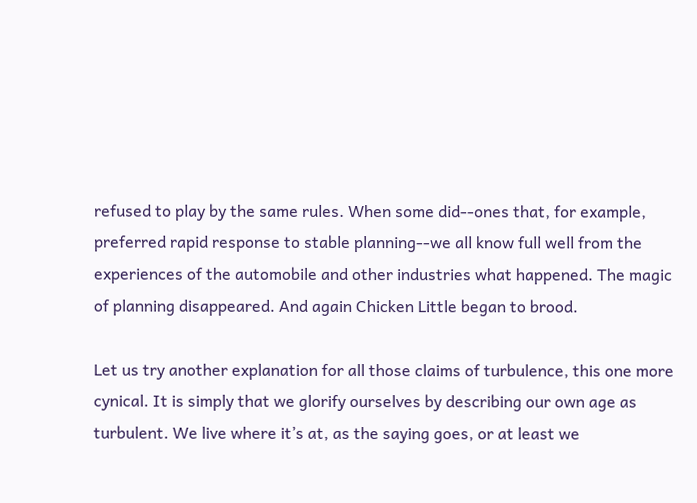refused to play by the same rules. When some did--ones that, for example, preferred rapid response to stable planning--we all know full well from the experiences of the automobile and other industries what happened. The magic of planning disappeared. And again Chicken Little began to brood.

Let us try another explanation for all those claims of turbulence, this one more cynical. It is simply that we glorify ourselves by describing our own age as turbulent. We live where it’s at, as the saying goes, or at least we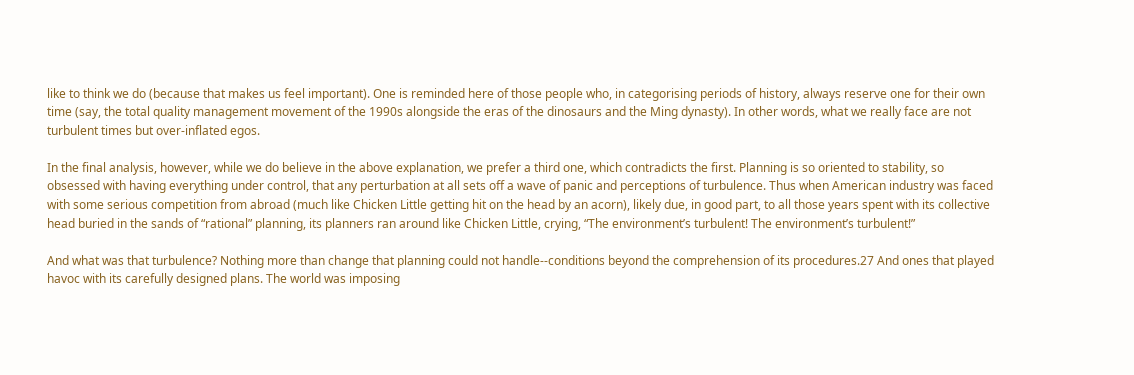like to think we do (because that makes us feel important). One is reminded here of those people who, in categorising periods of history, always reserve one for their own time (say, the total quality management movement of the 1990s alongside the eras of the dinosaurs and the Ming dynasty). In other words, what we really face are not turbulent times but over-inflated egos.

In the final analysis, however, while we do believe in the above explanation, we prefer a third one, which contradicts the first. Planning is so oriented to stability, so obsessed with having everything under control, that any perturbation at all sets off a wave of panic and perceptions of turbulence. Thus when American industry was faced with some serious competition from abroad (much like Chicken Little getting hit on the head by an acorn), likely due, in good part, to all those years spent with its collective head buried in the sands of “rational” planning, its planners ran around like Chicken Little, crying, “The environment’s turbulent! The environment’s turbulent!”

And what was that turbulence? Nothing more than change that planning could not handle--conditions beyond the comprehension of its procedures.27 And ones that played havoc with its carefully designed plans. The world was imposing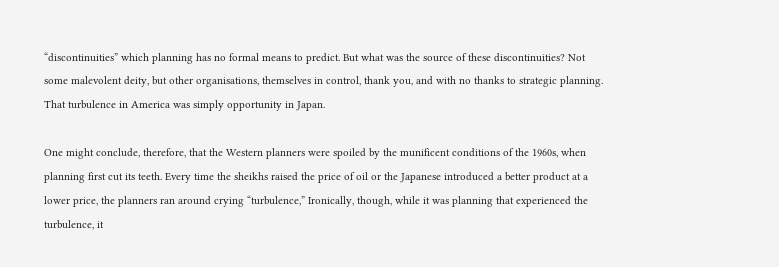“discontinuities” which planning has no formal means to predict. But what was the source of these discontinuities? Not some malevolent deity, but other organisations, themselves in control, thank you, and with no thanks to strategic planning. That turbulence in America was simply opportunity in Japan.

One might conclude, therefore, that the Western planners were spoiled by the munificent conditions of the 1960s, when planning first cut its teeth. Every time the sheikhs raised the price of oil or the Japanese introduced a better product at a lower price, the planners ran around crying “turbulence,” Ironically, though, while it was planning that experienced the turbulence, it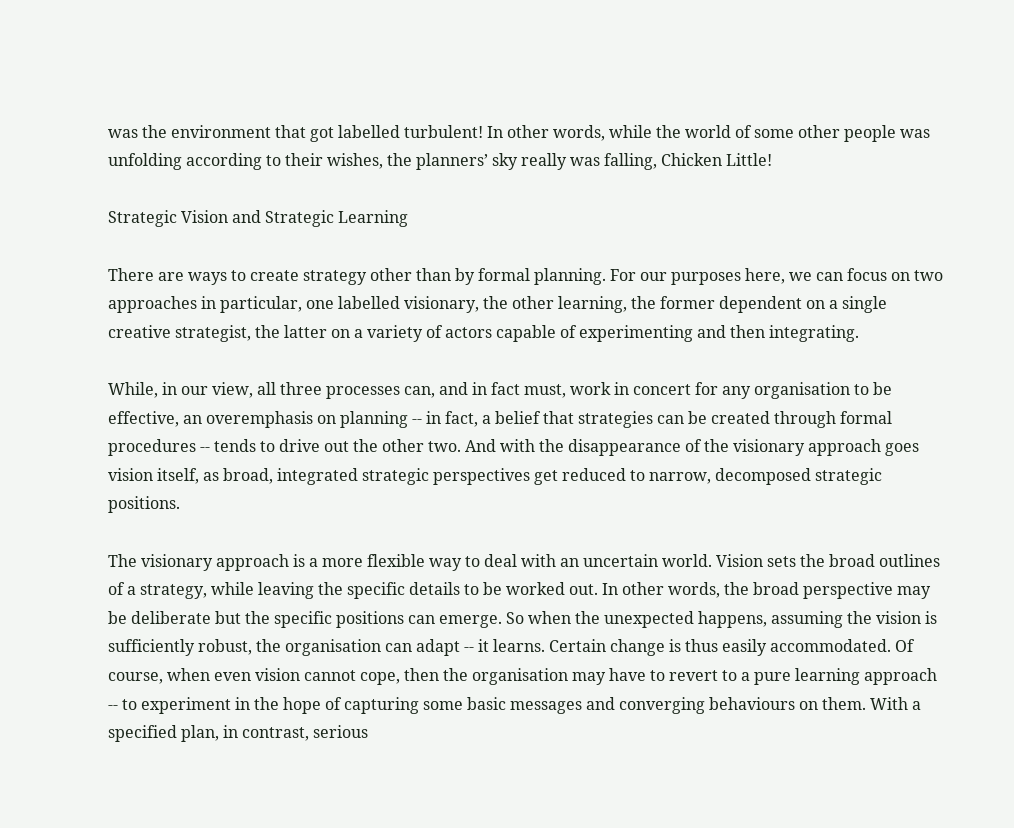was the environment that got labelled turbulent! In other words, while the world of some other people was unfolding according to their wishes, the planners’ sky really was falling, Chicken Little!

Strategic Vision and Strategic Learning

There are ways to create strategy other than by formal planning. For our purposes here, we can focus on two approaches in particular, one labelled visionary, the other learning, the former dependent on a single creative strategist, the latter on a variety of actors capable of experimenting and then integrating.

While, in our view, all three processes can, and in fact must, work in concert for any organisation to be effective, an overemphasis on planning -- in fact, a belief that strategies can be created through formal procedures -- tends to drive out the other two. And with the disappearance of the visionary approach goes vision itself, as broad, integrated strategic perspectives get reduced to narrow, decomposed strategic positions.

The visionary approach is a more flexible way to deal with an uncertain world. Vision sets the broad outlines of a strategy, while leaving the specific details to be worked out. In other words, the broad perspective may be deliberate but the specific positions can emerge. So when the unexpected happens, assuming the vision is sufficiently robust, the organisation can adapt -- it learns. Certain change is thus easily accommodated. Of course, when even vision cannot cope, then the organisation may have to revert to a pure learning approach -- to experiment in the hope of capturing some basic messages and converging behaviours on them. With a specified plan, in contrast, serious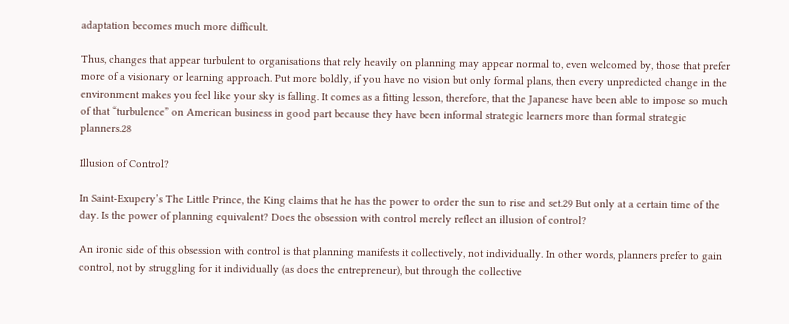adaptation becomes much more difficult.

Thus, changes that appear turbulent to organisations that rely heavily on planning may appear normal to, even welcomed by, those that prefer more of a visionary or learning approach. Put more boldly, if you have no vision but only formal plans, then every unpredicted change in the environment makes you feel like your sky is falling. It comes as a fitting lesson, therefore, that the Japanese have been able to impose so much of that “turbulence” on American business in good part because they have been informal strategic learners more than formal strategic planners.28

Illusion of Control?

In Saint-Exupery’s The Little Prince, the King claims that he has the power to order the sun to rise and set.29 But only at a certain time of the day. Is the power of planning equivalent? Does the obsession with control merely reflect an illusion of control?

An ironic side of this obsession with control is that planning manifests it collectively, not individually. In other words, planners prefer to gain control, not by struggling for it individually (as does the entrepreneur), but through the collective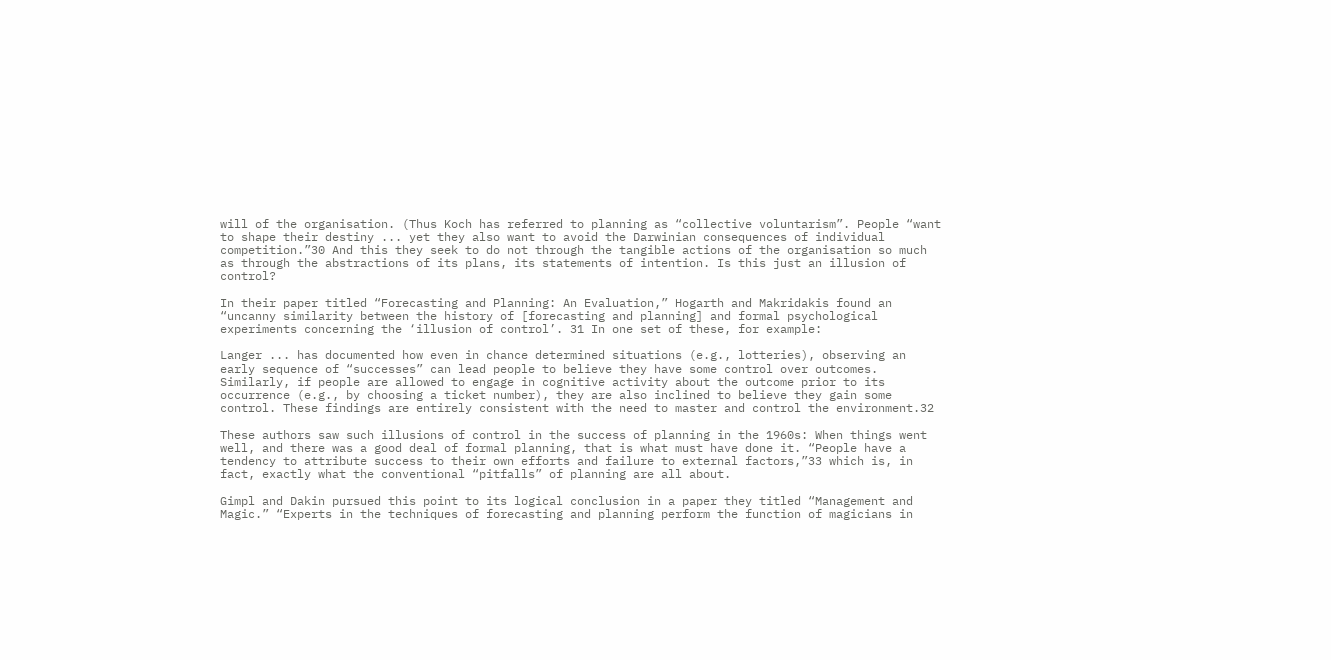will of the organisation. (Thus Koch has referred to planning as “collective voluntarism”. People “want to shape their destiny ... yet they also want to avoid the Darwinian consequences of individual competition.”30 And this they seek to do not through the tangible actions of the organisation so much as through the abstractions of its plans, its statements of intention. Is this just an illusion of control?

In their paper titled “Forecasting and Planning: An Evaluation,” Hogarth and Makridakis found an “uncanny similarity between the history of [forecasting and planning] and formal psychological experiments concerning the ‘illusion of control’. 31 In one set of these, for example:

Langer ... has documented how even in chance determined situations (e.g., lotteries), observing an early sequence of “successes” can lead people to believe they have some control over outcomes. Similarly, if people are allowed to engage in cognitive activity about the outcome prior to its occurrence (e.g., by choosing a ticket number), they are also inclined to believe they gain some control. These findings are entirely consistent with the need to master and control the environment.32

These authors saw such illusions of control in the success of planning in the 1960s: When things went well, and there was a good deal of formal planning, that is what must have done it. “People have a tendency to attribute success to their own efforts and failure to external factors,”33 which is, in fact, exactly what the conventional “pitfalls” of planning are all about.

Gimpl and Dakin pursued this point to its logical conclusion in a paper they titled “Management and Magic.” “Experts in the techniques of forecasting and planning perform the function of magicians in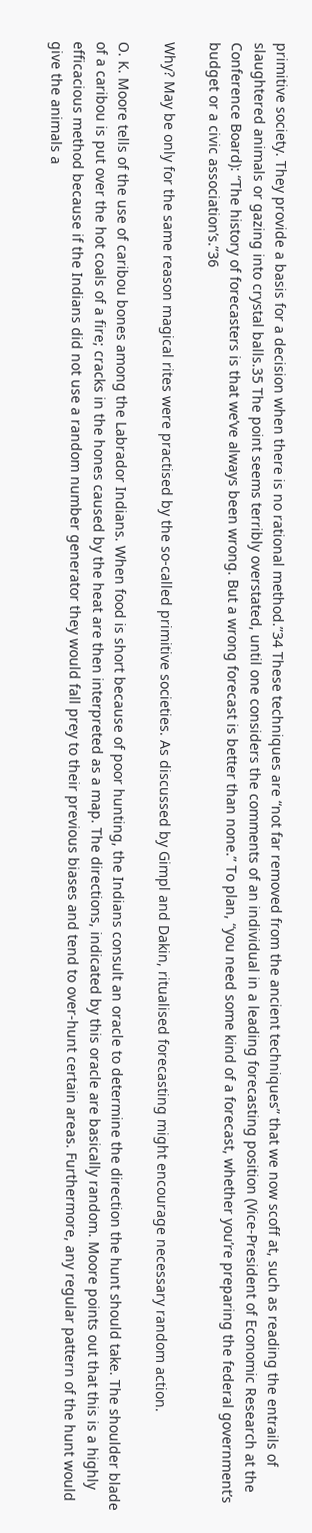primitive society. They provide a basis for a decision when there is no rational method.”34 These techniques are “not far removed from the ancient techniques” that we now scoff at, such as reading the entrails of slaughtered animals or gazing into crystal balls.35 The point seems terribly overstated, until one considers the comments of an individual in a leading forecasting position (Vice-President of Economic Research at the Conference Board): “The history of forecasters is that we’ve always been wrong. But a wrong forecast is better than none.” To plan, “you need some kind of a forecast, whether you’re preparing the federal government’s budget or a civic association’s.”36

Why? May be only for the same reason magical rites were practised by the so-called primitive societies. As discussed by Gimpl and Dakin, ritualised forecasting might encourage necessary random action.

O. K. Moore tells of the use of caribou bones among the Labrador Indians. When food is short because of poor hunting, the Indians consult an oracle to determine the direction the hunt should take. The shoulder blade of a caribou is put over the hot coals of a fire; cracks in the hones caused by the heat are then interpreted as a map. The directions, indicated by this oracle are basically random. Moore points out that this is a highly efficacious method because if the Indians did not use a random number generator they would fall prey to their previous biases and tend to over-hunt certain areas. Furthermore, any regular pattern of the hunt would give the animals a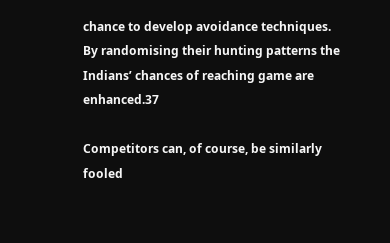chance to develop avoidance techniques. By randomising their hunting patterns the Indians’ chances of reaching game are enhanced.37

Competitors can, of course, be similarly fooled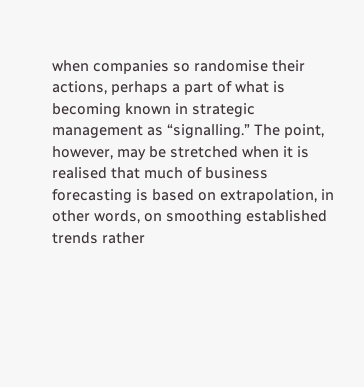when companies so randomise their actions, perhaps a part of what is becoming known in strategic management as “signalling.” The point, however, may be stretched when it is realised that much of business forecasting is based on extrapolation, in other words, on smoothing established trends rather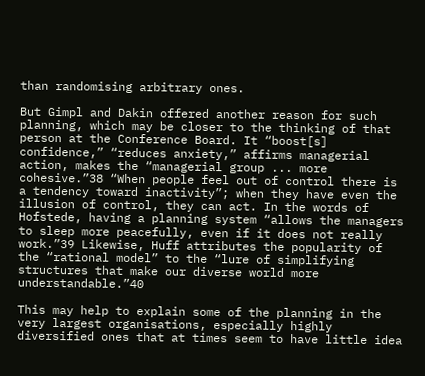than randomising arbitrary ones.

But Gimpl and Dakin offered another reason for such planning, which may be closer to the thinking of that person at the Conference Board. It “boost[s] confidence,” “reduces anxiety,” affirms managerial action, makes the “managerial group ... more cohesive.”38 “When people feel out of control there is a tendency toward inactivity”; when they have even the illusion of control, they can act. In the words of Hofstede, having a planning system “allows the managers to sleep more peacefully, even if it does not really work.”39 Likewise, Huff attributes the popularity of the “rational model” to the “lure of simplifying structures that make our diverse world more understandable.”40

This may help to explain some of the planning in the very largest organisations, especially highly diversified ones that at times seem to have little idea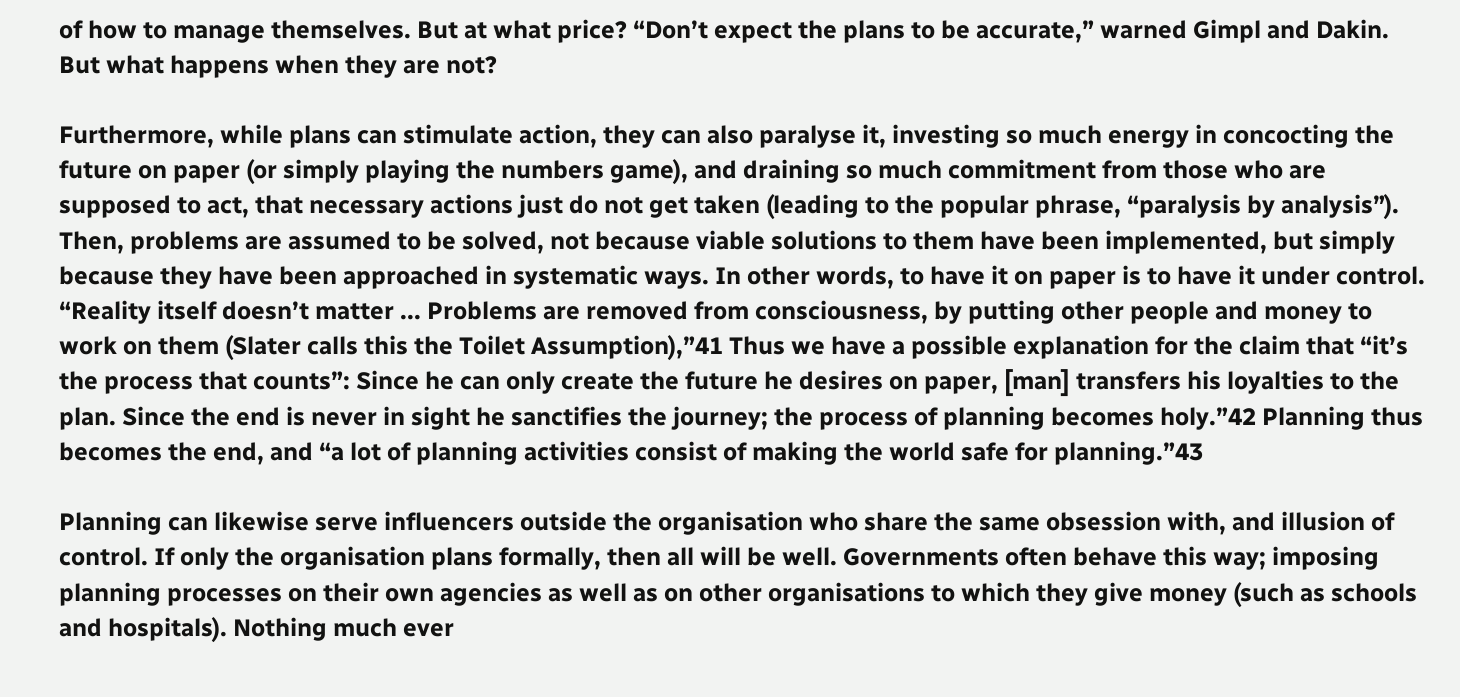of how to manage themselves. But at what price? “Don’t expect the plans to be accurate,” warned Gimpl and Dakin. But what happens when they are not?

Furthermore, while plans can stimulate action, they can also paralyse it, investing so much energy in concocting the future on paper (or simply playing the numbers game), and draining so much commitment from those who are supposed to act, that necessary actions just do not get taken (leading to the popular phrase, “paralysis by analysis”). Then, problems are assumed to be solved, not because viable solutions to them have been implemented, but simply because they have been approached in systematic ways. In other words, to have it on paper is to have it under control. “Reality itself doesn’t matter ... Problems are removed from consciousness, by putting other people and money to work on them (Slater calls this the Toilet Assumption),”41 Thus we have a possible explanation for the claim that “it’s the process that counts”: Since he can only create the future he desires on paper, [man] transfers his loyalties to the plan. Since the end is never in sight he sanctifies the journey; the process of planning becomes holy.”42 Planning thus becomes the end, and “a lot of planning activities consist of making the world safe for planning.”43

Planning can likewise serve influencers outside the organisation who share the same obsession with, and illusion of control. If only the organisation plans formally, then all will be well. Governments often behave this way; imposing planning processes on their own agencies as well as on other organisations to which they give money (such as schools and hospitals). Nothing much ever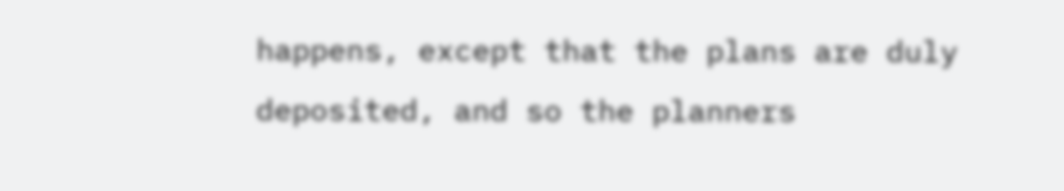happens, except that the plans are duly deposited, and so the planners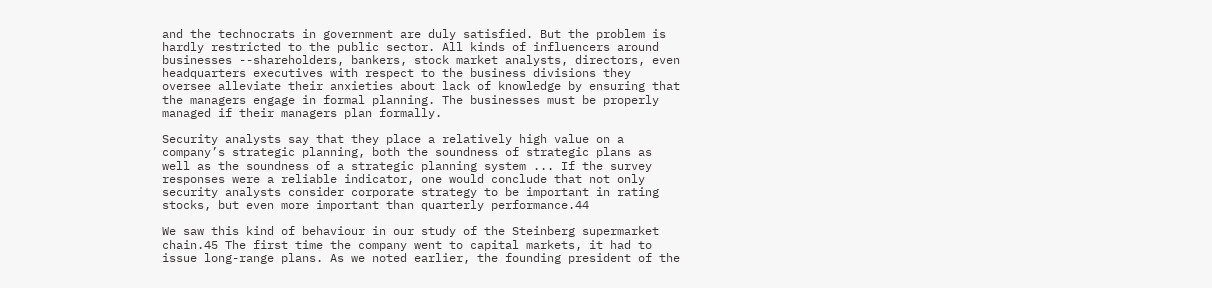and the technocrats in government are duly satisfied. But the problem is hardly restricted to the public sector. All kinds of influencers around businesses --shareholders, bankers, stock market analysts, directors, even headquarters executives with respect to the business divisions they oversee alleviate their anxieties about lack of knowledge by ensuring that the managers engage in formal planning. The businesses must be properly managed if their managers plan formally.

Security analysts say that they place a relatively high value on a company’s strategic planning, both the soundness of strategic plans as well as the soundness of a strategic planning system ... If the survey responses were a reliable indicator, one would conclude that not only security analysts consider corporate strategy to be important in rating stocks, but even more important than quarterly performance.44

We saw this kind of behaviour in our study of the Steinberg supermarket chain.45 The first time the company went to capital markets, it had to issue long-range plans. As we noted earlier, the founding president of the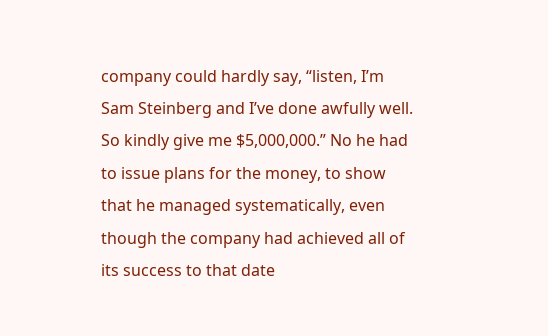company could hardly say, “listen, I’m Sam Steinberg and I’ve done awfully well. So kindly give me $5,000,000.” No he had to issue plans for the money, to show that he managed systematically, even though the company had achieved all of its success to that date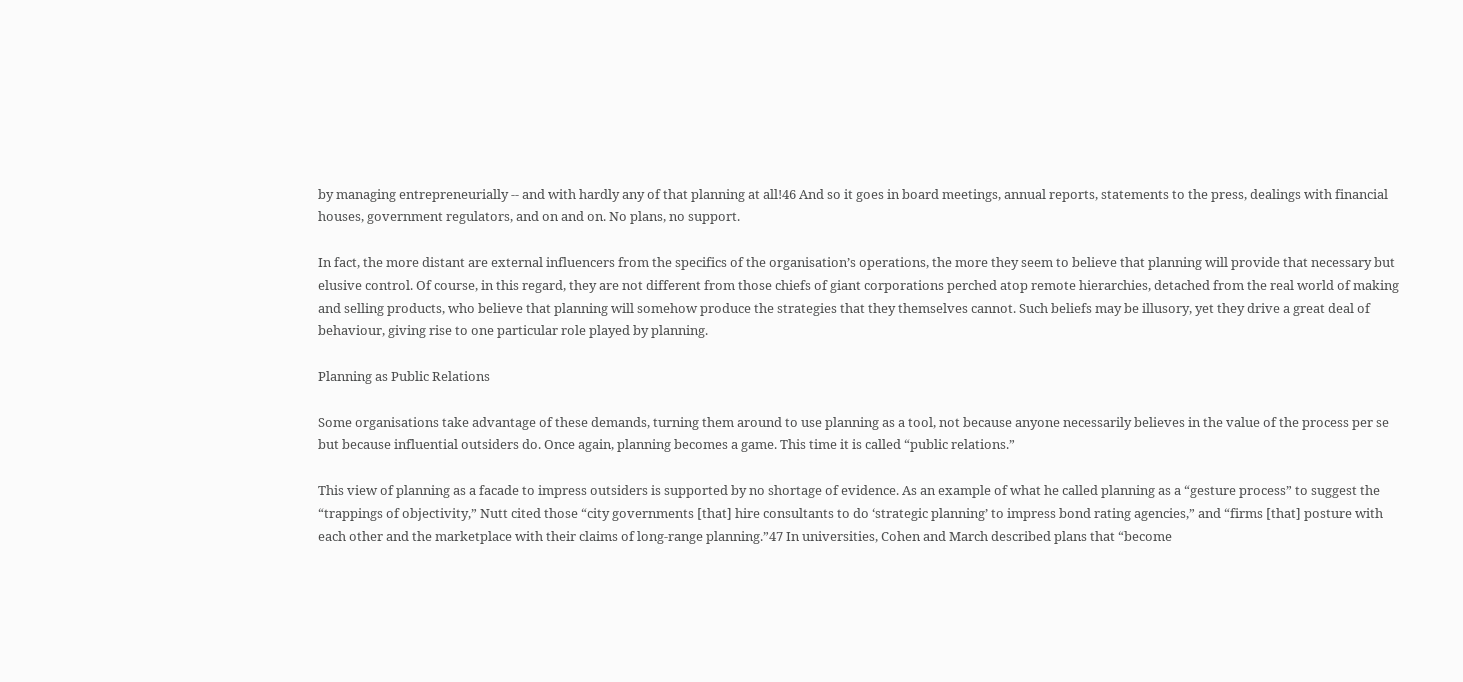by managing entrepreneurially -- and with hardly any of that planning at all!46 And so it goes in board meetings, annual reports, statements to the press, dealings with financial houses, government regulators, and on and on. No plans, no support.

In fact, the more distant are external influencers from the specifics of the organisation’s operations, the more they seem to believe that planning will provide that necessary but elusive control. Of course, in this regard, they are not different from those chiefs of giant corporations perched atop remote hierarchies, detached from the real world of making and selling products, who believe that planning will somehow produce the strategies that they themselves cannot. Such beliefs may be illusory, yet they drive a great deal of behaviour, giving rise to one particular role played by planning.

Planning as Public Relations

Some organisations take advantage of these demands, turning them around to use planning as a tool, not because anyone necessarily believes in the value of the process per se but because influential outsiders do. Once again, planning becomes a game. This time it is called “public relations.”

This view of planning as a facade to impress outsiders is supported by no shortage of evidence. As an example of what he called planning as a “gesture process” to suggest the “trappings of objectivity,” Nutt cited those “city governments [that] hire consultants to do ‘strategic planning’ to impress bond rating agencies,” and “firms [that] posture with each other and the marketplace with their claims of long-range planning.”47 In universities, Cohen and March described plans that “become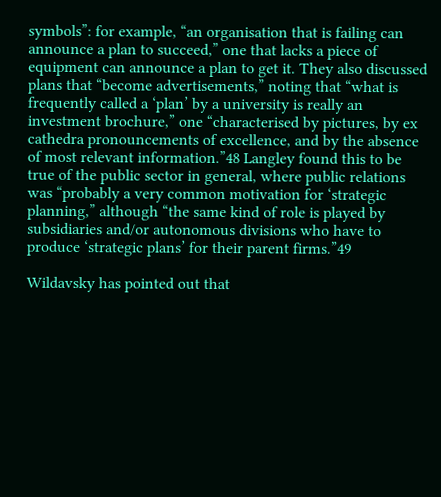symbols”: for example, “an organisation that is failing can announce a plan to succeed,” one that lacks a piece of equipment can announce a plan to get it. They also discussed plans that “become advertisements,” noting that “what is frequently called a ‘plan’ by a university is really an investment brochure,” one “characterised by pictures, by ex cathedra pronouncements of excellence, and by the absence of most relevant information.”48 Langley found this to be true of the public sector in general, where public relations was “probably a very common motivation for ‘strategic planning,” although “the same kind of role is played by subsidiaries and/or autonomous divisions who have to produce ‘strategic plans’ for their parent firms.”49

Wildavsky has pointed out that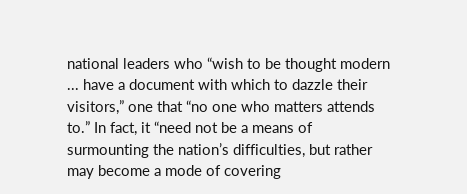national leaders who “wish to be thought modern ... have a document with which to dazzle their visitors,” one that “no one who matters attends to.” In fact, it “need not be a means of surmounting the nation’s difficulties, but rather may become a mode of covering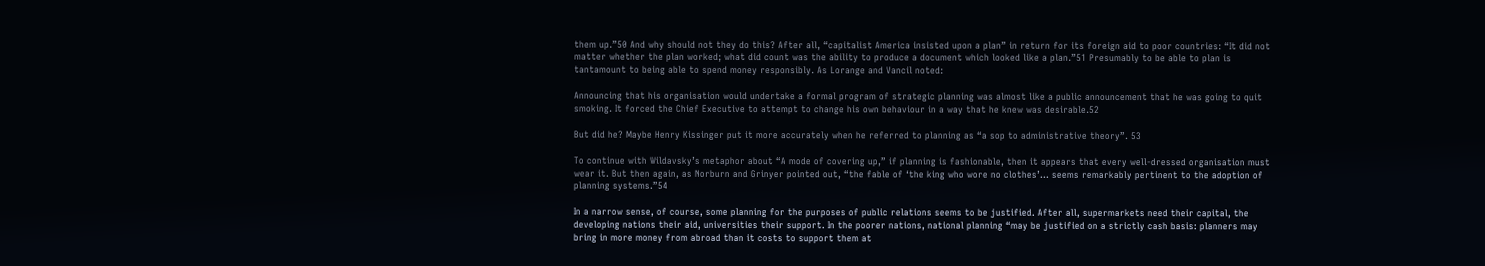them up.”50 And why should not they do this? After all, “capitalist America insisted upon a plan” in return for its foreign aid to poor countries: “It did not matter whether the plan worked; what did count was the ability to produce a document which looked like a plan.”51 Presumably to be able to plan is tantamount to being able to spend money responsibly. As Lorange and Vancil noted:

Announcing that his organisation would undertake a formal program of strategic planning was almost like a public announcement that he was going to quit smoking. It forced the Chief Executive to attempt to change his own behaviour in a way that he knew was desirable.52

But did he? Maybe Henry Kissinger put it more accurately when he referred to planning as “a sop to administrative theory”. 53

To continue with Wildavsky’s metaphor about “A mode of covering up,” if planning is fashionable, then it appears that every well-dressed organisation must wear it. But then again, as Norburn and Grinyer pointed out, “the fable of ‘the king who wore no clothes’... seems remarkably pertinent to the adoption of planning systems.”54

In a narrow sense, of course, some planning for the purposes of public relations seems to be justified. After all, supermarkets need their capital, the developing nations their aid, universities their support. In the poorer nations, national planning “may be justified on a strictly cash basis: planners may bring in more money from abroad than it costs to support them at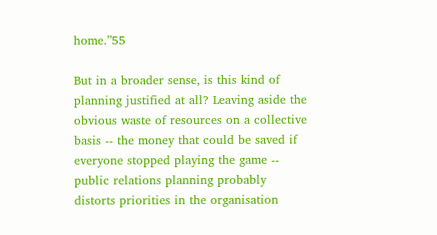home.”55

But in a broader sense, is this kind of planning justified at all? Leaving aside the obvious waste of resources on a collective basis -- the money that could be saved if everyone stopped playing the game -- public relations planning probably distorts priorities in the organisation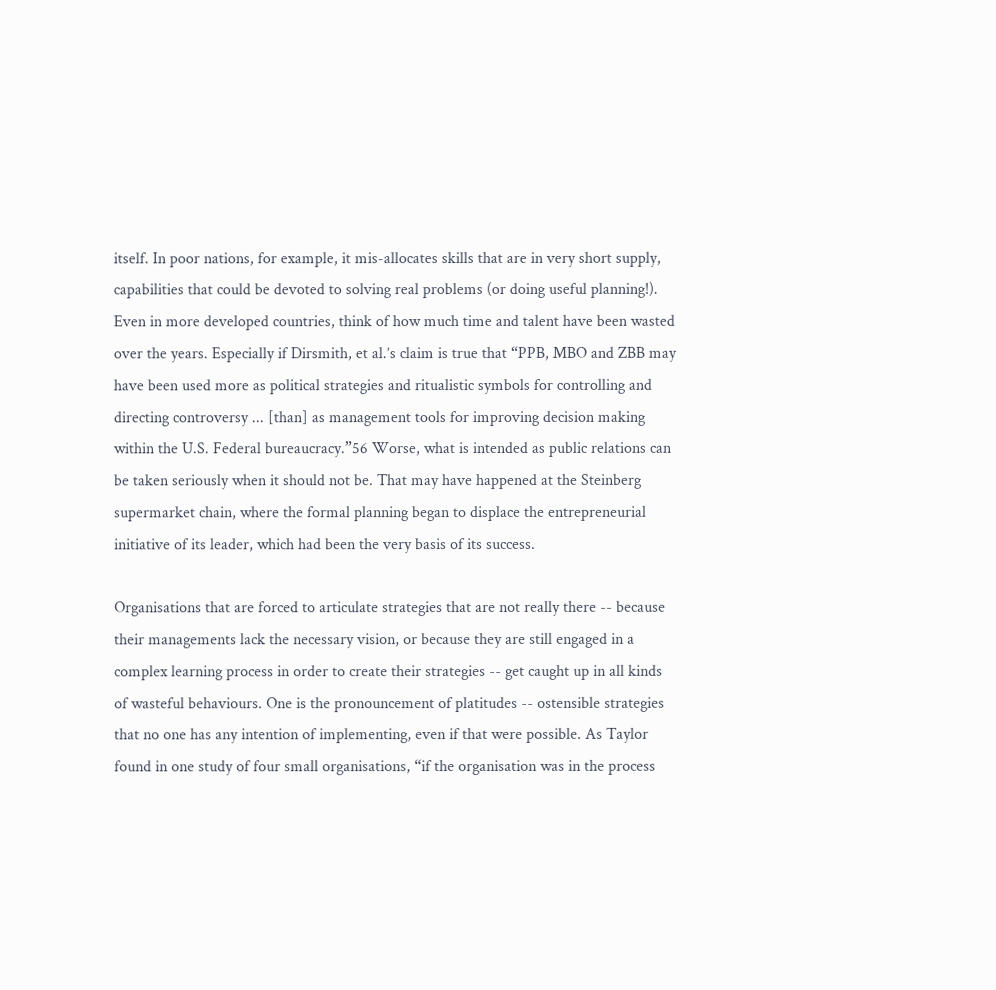itself. In poor nations, for example, it mis-allocates skills that are in very short supply, capabilities that could be devoted to solving real problems (or doing useful planning!). Even in more developed countries, think of how much time and talent have been wasted over the years. Especially if Dirsmith, et al.’s claim is true that “PPB, MBO and ZBB may have been used more as political strategies and ritualistic symbols for controlling and directing controversy ... [than] as management tools for improving decision making within the U.S. Federal bureaucracy.”56 Worse, what is intended as public relations can be taken seriously when it should not be. That may have happened at the Steinberg supermarket chain, where the formal planning began to displace the entrepreneurial initiative of its leader, which had been the very basis of its success.

Organisations that are forced to articulate strategies that are not really there -- because their managements lack the necessary vision, or because they are still engaged in a complex learning process in order to create their strategies -- get caught up in all kinds of wasteful behaviours. One is the pronouncement of platitudes -- ostensible strategies that no one has any intention of implementing, even if that were possible. As Taylor found in one study of four small organisations, “if the organisation was in the process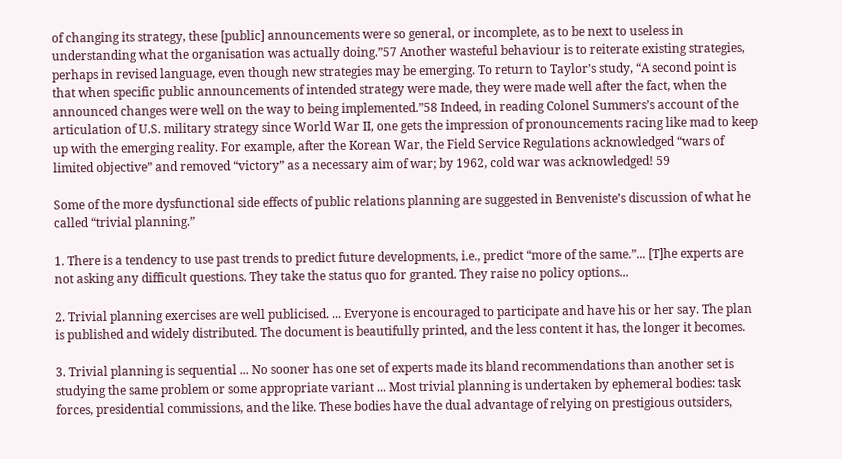of changing its strategy, these [public] announcements were so general, or incomplete, as to be next to useless in understanding what the organisation was actually doing.”57 Another wasteful behaviour is to reiterate existing strategies, perhaps in revised language, even though new strategies may be emerging. To return to Taylor’s study, “A second point is that when specific public announcements of intended strategy were made, they were made well after the fact, when the announced changes were well on the way to being implemented.”58 Indeed, in reading Colonel Summers’s account of the articulation of U.S. military strategy since World War II, one gets the impression of pronouncements racing like mad to keep up with the emerging reality. For example, after the Korean War, the Field Service Regulations acknowledged “wars of limited objective” and removed “victory” as a necessary aim of war; by 1962, cold war was acknowledged! 59

Some of the more dysfunctional side effects of public relations planning are suggested in Benveniste’s discussion of what he called “trivial planning.”

1. There is a tendency to use past trends to predict future developments, i.e., predict “more of the same.”... [T]he experts are not asking any difficult questions. They take the status quo for granted. They raise no policy options...

2. Trivial planning exercises are well publicised. ... Everyone is encouraged to participate and have his or her say. The plan is published and widely distributed. The document is beautifully printed, and the less content it has, the longer it becomes.

3. Trivial planning is sequential ... No sooner has one set of experts made its bland recommendations than another set is studying the same problem or some appropriate variant ... Most trivial planning is undertaken by ephemeral bodies: task forces, presidential commissions, and the like. These bodies have the dual advantage of relying on prestigious outsiders,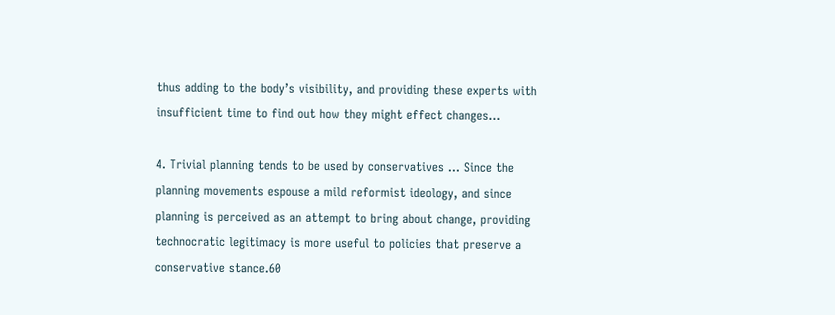thus adding to the body’s visibility, and providing these experts with insufficient time to find out how they might effect changes...

4. Trivial planning tends to be used by conservatives ... Since the planning movements espouse a mild reformist ideology, and since planning is perceived as an attempt to bring about change, providing technocratic legitimacy is more useful to policies that preserve a conservative stance.60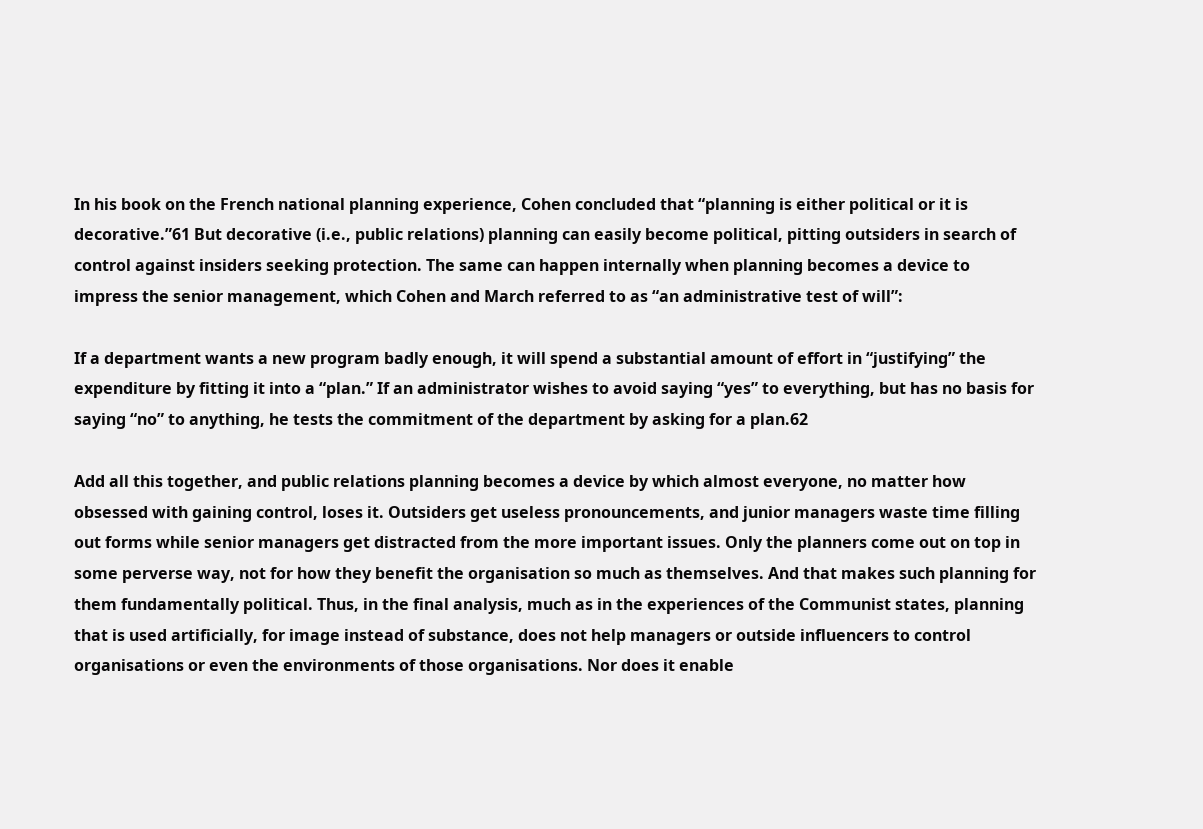In his book on the French national planning experience, Cohen concluded that “planning is either political or it is decorative.”61 But decorative (i.e., public relations) planning can easily become political, pitting outsiders in search of control against insiders seeking protection. The same can happen internally when planning becomes a device to impress the senior management, which Cohen and March referred to as “an administrative test of will”:

If a department wants a new program badly enough, it will spend a substantial amount of effort in “justifying” the expenditure by fitting it into a “plan.” If an administrator wishes to avoid saying “yes” to everything, but has no basis for saying “no” to anything, he tests the commitment of the department by asking for a plan.62

Add all this together, and public relations planning becomes a device by which almost everyone, no matter how obsessed with gaining control, loses it. Outsiders get useless pronouncements, and junior managers waste time filling out forms while senior managers get distracted from the more important issues. Only the planners come out on top in some perverse way, not for how they benefit the organisation so much as themselves. And that makes such planning for them fundamentally political. Thus, in the final analysis, much as in the experiences of the Communist states, planning that is used artificially, for image instead of substance, does not help managers or outside influencers to control organisations or even the environments of those organisations. Nor does it enable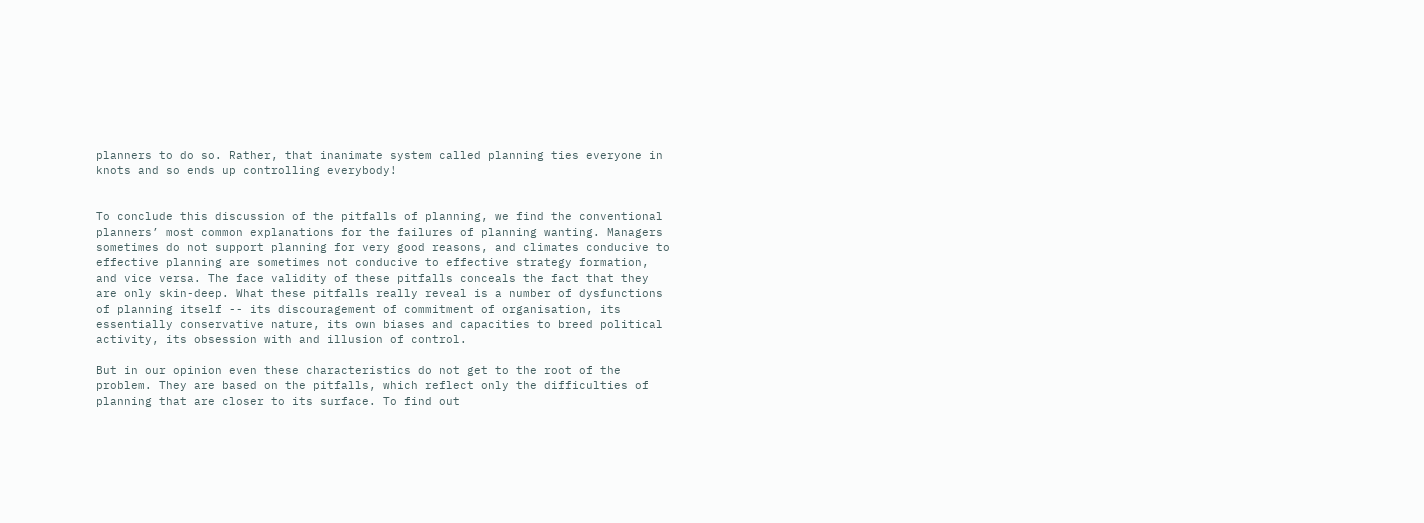planners to do so. Rather, that inanimate system called planning ties everyone in knots and so ends up controlling everybody!


To conclude this discussion of the pitfalls of planning, we find the conventional planners’ most common explanations for the failures of planning wanting. Managers sometimes do not support planning for very good reasons, and climates conducive to effective planning are sometimes not conducive to effective strategy formation, and vice versa. The face validity of these pitfalls conceals the fact that they are only skin-deep. What these pitfalls really reveal is a number of dysfunctions of planning itself -- its discouragement of commitment of organisation, its essentially conservative nature, its own biases and capacities to breed political activity, its obsession with and illusion of control.

But in our opinion even these characteristics do not get to the root of the problem. They are based on the pitfalls, which reflect only the difficulties of planning that are closer to its surface. To find out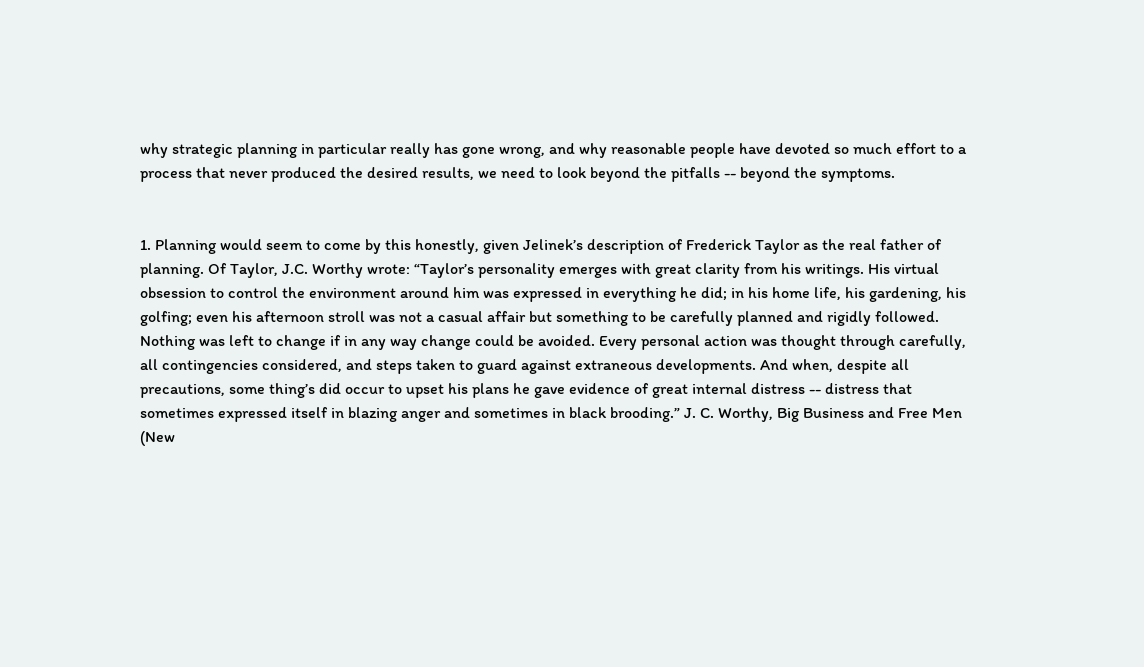why strategic planning in particular really has gone wrong, and why reasonable people have devoted so much effort to a process that never produced the desired results, we need to look beyond the pitfalls -- beyond the symptoms.


1. Planning would seem to come by this honestly, given Jelinek’s description of Frederick Taylor as the real father of planning. Of Taylor, J.C. Worthy wrote: “Taylor’s personality emerges with great clarity from his writings. His virtual obsession to control the environment around him was expressed in everything he did; in his home life, his gardening, his golfing; even his afternoon stroll was not a casual affair but something to be carefully planned and rigidly followed. Nothing was left to change if in any way change could be avoided. Every personal action was thought through carefully, all contingencies considered, and steps taken to guard against extraneous developments. And when, despite all precautions, some thing’s did occur to upset his plans he gave evidence of great internal distress -- distress that sometimes expressed itself in blazing anger and sometimes in black brooding.” J. C. Worthy, Big Business and Free Men (New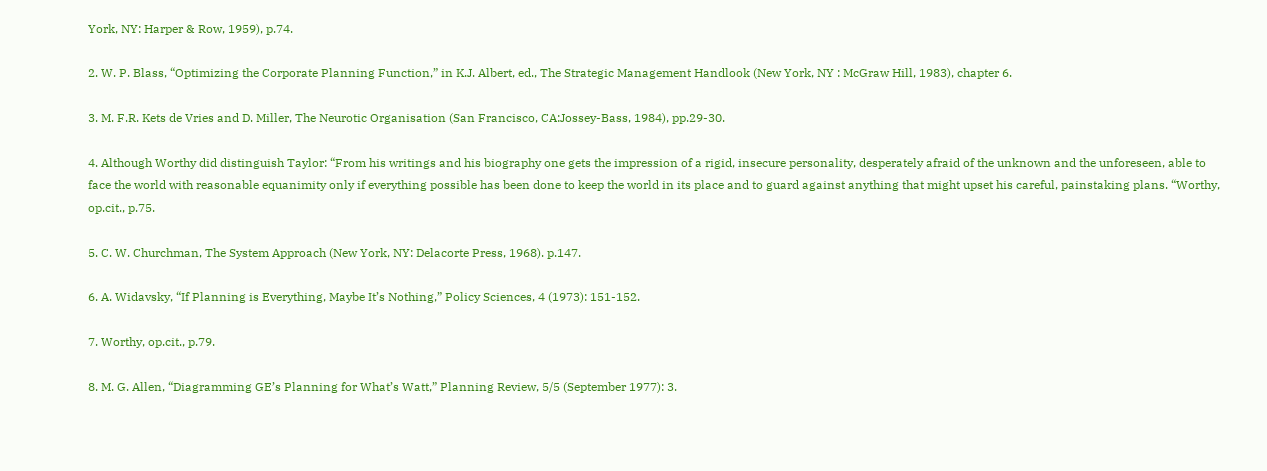York, NY: Harper & Row, 1959), p.74.

2. W. P. Blass, “Optimizing the Corporate Planning Function,” in K.J. Albert, ed., The Strategic Management Handlook (New York, NY : McGraw Hill, 1983), chapter 6.

3. M. F.R. Kets de Vries and D. Miller, The Neurotic Organisation (San Francisco, CA:Jossey-Bass, 1984), pp.29-30.

4. Although Worthy did distinguish Taylor: “From his writings and his biography one gets the impression of a rigid, insecure personality, desperately afraid of the unknown and the unforeseen, able to face the world with reasonable equanimity only if everything possible has been done to keep the world in its place and to guard against anything that might upset his careful, painstaking plans. “Worthy, op.cit., p.75.

5. C. W. Churchman, The System Approach (New York, NY: Delacorte Press, 1968). p.147.

6. A. Widavsky, “If Planning is Everything, Maybe It’s Nothing,” Policy Sciences, 4 (1973): 151-152.

7. Worthy, op.cit., p.79.

8. M. G. Allen, “Diagramming GE’s Planning for What’s Watt,” Planning Review, 5/5 (September 1977): 3.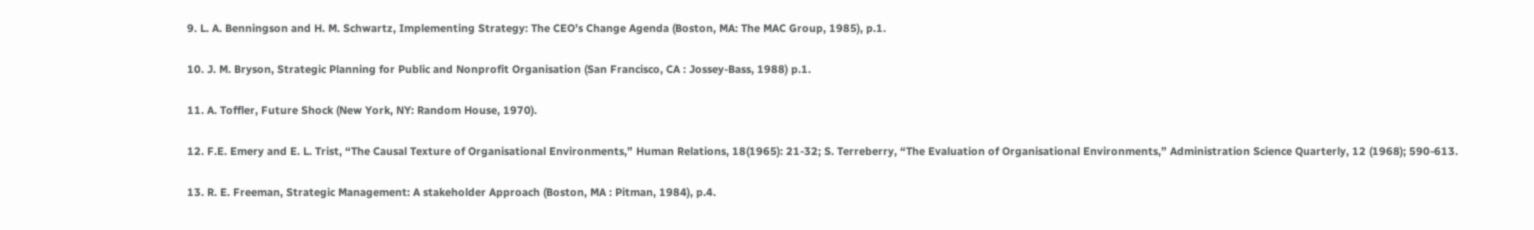9. L. A. Benningson and H. M. Schwartz, Implementing Strategy: The CEO’s Change Agenda (Boston, MA: The MAC Group, 1985), p.1.

10. J. M. Bryson, Strategic Planning for Public and Nonprofit Organisation (San Francisco, CA : Jossey-Bass, 1988) p.1.

11. A. Toffler, Future Shock (New York, NY: Random House, 1970).

12. F.E. Emery and E. L. Trist, “The Causal Texture of Organisational Environments,” Human Relations, 18(1965): 21-32; S. Terreberry, “The Evaluation of Organisational Environments,” Administration Science Quarterly, 12 (1968); 590-613.

13. R. E. Freeman, Strategic Management: A stakeholder Approach (Boston, MA : Pitman, 1984), p.4.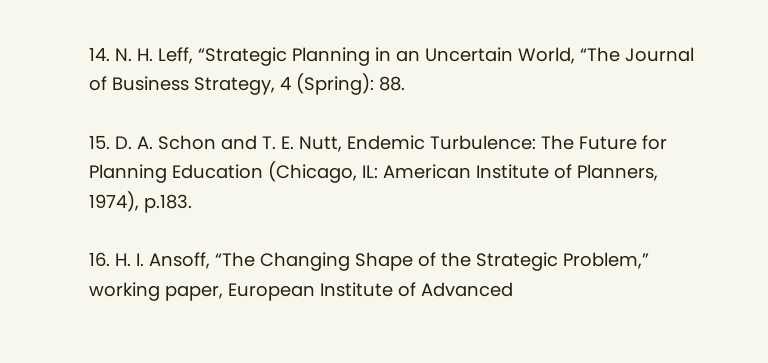14. N. H. Leff, “Strategic Planning in an Uncertain World, “The Journal of Business Strategy, 4 (Spring): 88.

15. D. A. Schon and T. E. Nutt, Endemic Turbulence: The Future for Planning Education (Chicago, IL: American Institute of Planners, 1974), p.183.

16. H. I. Ansoff, “The Changing Shape of the Strategic Problem,” working paper, European Institute of Advanced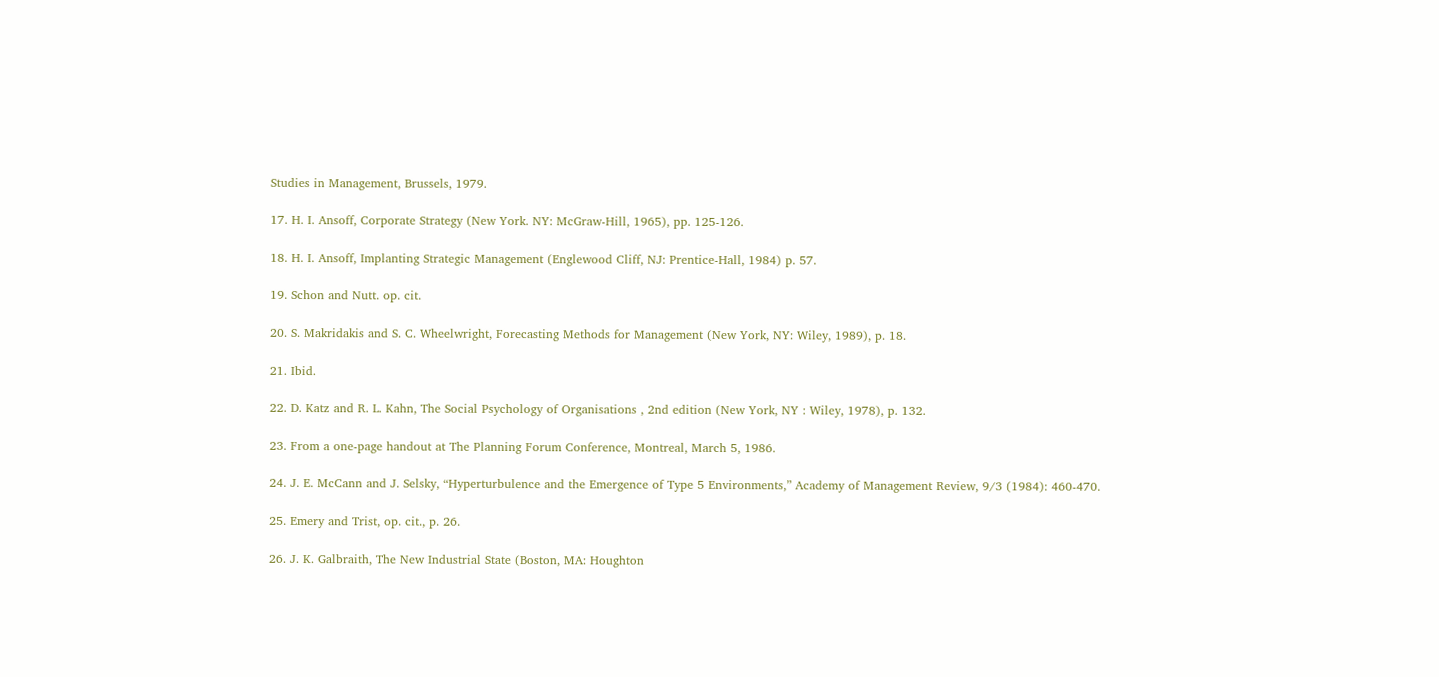Studies in Management, Brussels, 1979.

17. H. I. Ansoff, Corporate Strategy (New York. NY: McGraw-Hill, 1965), pp. 125-126.

18. H. I. Ansoff, Implanting Strategic Management (Englewood Cliff, NJ: Prentice-Hall, 1984) p. 57.

19. Schon and Nutt. op. cit.

20. S. Makridakis and S. C. Wheelwright, Forecasting Methods for Management (New York, NY: Wiley, 1989), p. 18.

21. Ibid.

22. D. Katz and R. L. Kahn, The Social Psychology of Organisations , 2nd edition (New York, NY : Wiley, 1978), p. 132.

23. From a one-page handout at The Planning Forum Conference, Montreal, March 5, 1986.

24. J. E. McCann and J. Selsky, “Hyperturbulence and the Emergence of Type 5 Environments,” Academy of Management Review, 9/3 (1984): 460-470.

25. Emery and Trist, op. cit., p. 26.

26. J. K. Galbraith, The New Industrial State (Boston, MA: Houghton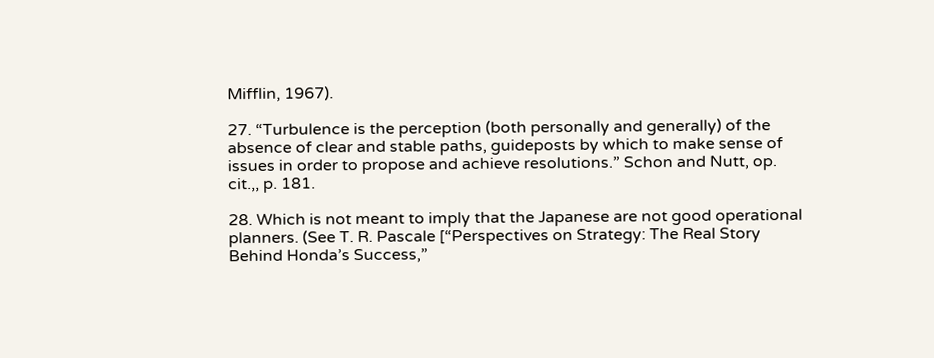Mifflin, 1967).

27. “Turbulence is the perception (both personally and generally) of the absence of clear and stable paths, guideposts by which to make sense of issues in order to propose and achieve resolutions.” Schon and Nutt, op. cit.,, p. 181.

28. Which is not meant to imply that the Japanese are not good operational planners. (See T. R. Pascale [“Perspectives on Strategy: The Real Story Behind Honda’s Success,”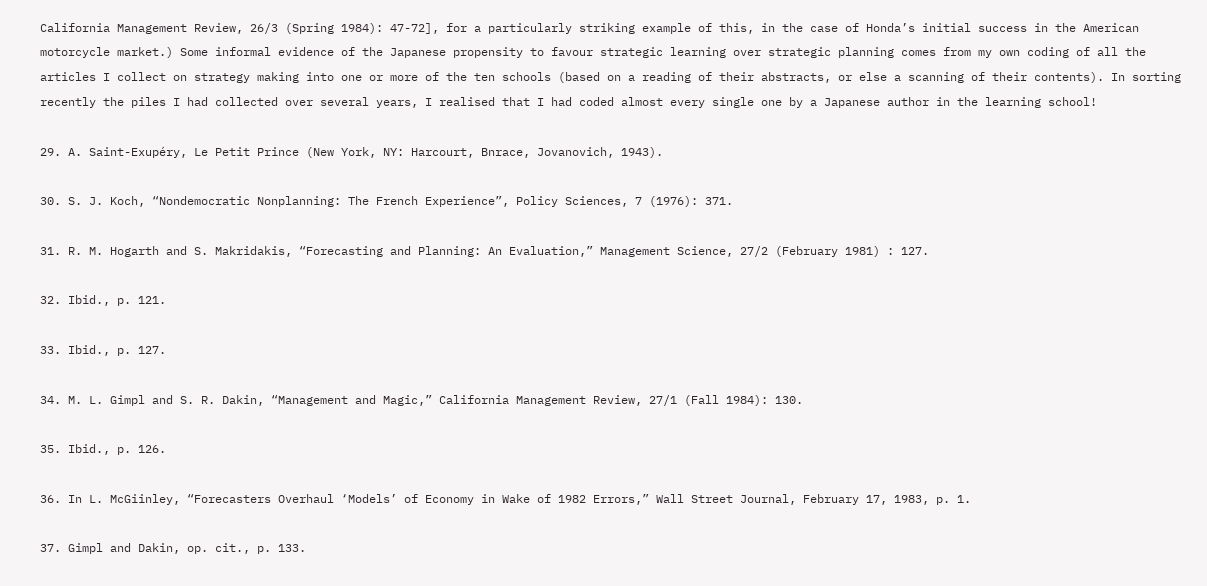California Management Review, 26/3 (Spring 1984): 47-72], for a particularly striking example of this, in the case of Honda’s initial success in the American motorcycle market.) Some informal evidence of the Japanese propensity to favour strategic learning over strategic planning comes from my own coding of all the articles I collect on strategy making into one or more of the ten schools (based on a reading of their abstracts, or else a scanning of their contents). In sorting recently the piles I had collected over several years, I realised that I had coded almost every single one by a Japanese author in the learning school!

29. A. Saint-Exupéry, Le Petit Prince (New York, NY: Harcourt, Bnrace, Jovanovich, 1943).

30. S. J. Koch, “Nondemocratic Nonplanning: The French Experience”, Policy Sciences, 7 (1976): 371.

31. R. M. Hogarth and S. Makridakis, “Forecasting and Planning: An Evaluation,” Management Science, 27/2 (February 1981) : 127.

32. Ibid., p. 121.

33. Ibid., p. 127.

34. M. L. Gimpl and S. R. Dakin, “Management and Magic,” California Management Review, 27/1 (Fall 1984): 130.

35. Ibid., p. 126.

36. In L. McGiinley, “Forecasters Overhaul ‘Models’ of Economy in Wake of 1982 Errors,” Wall Street Journal, February 17, 1983, p. 1.

37. Gimpl and Dakin, op. cit., p. 133.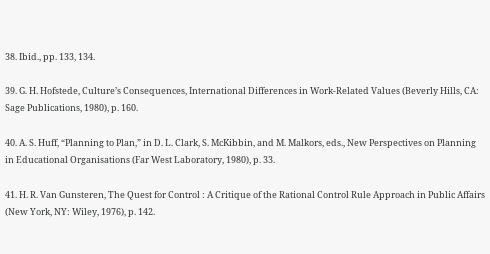38. Ibid., pp. 133, 134.

39. G. H. Hofstede, Culture’s Consequences, International Differences in Work-Related Values (Beverly Hills, CA: Sage Publications, 1980), p. 160.

40. A. S. Huff, “Planning to Plan,” in D. L. Clark, S. McKibbin, and M. Malkors, eds., New Perspectives on Planning in Educational Organisations (Far West Laboratory, 1980), p. 33.

41. H. R. Van Gunsteren, The Quest for Control : A Critique of the Rational Control Rule Approach in Public Affairs (New York, NY: Wiley, 1976), p. 142.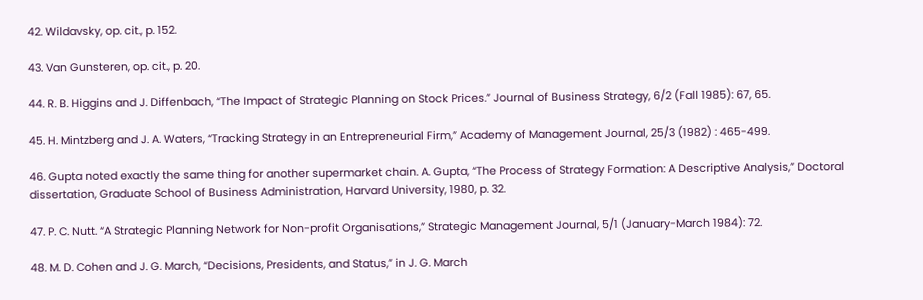42. Wildavsky, op. cit., p. 152.

43. Van Gunsteren, op. cit., p. 20.

44. R. B. Higgins and J. Diffenbach, “The Impact of Strategic Planning on Stock Prices.” Journal of Business Strategy, 6/2 (Fall 1985): 67, 65.

45. H. Mintzberg and J. A. Waters, “Tracking Strategy in an Entrepreneurial Firm,” Academy of Management Journal, 25/3 (1982) : 465-499.

46. Gupta noted exactly the same thing for another supermarket chain. A. Gupta, “The Process of Strategy Formation: A Descriptive Analysis,” Doctoral dissertation, Graduate School of Business Administration, Harvard University, 1980, p. 32.

47. P. C. Nutt. “A Strategic Planning Network for Non-profit Organisations,” Strategic Management Journal, 5/1 (January-March 1984): 72.

48. M. D. Cohen and J. G. March, “Decisions, Presidents, and Status,” in J. G. March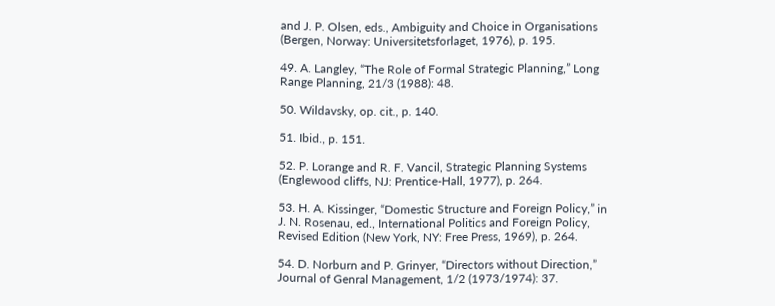and J. P. Olsen, eds., Ambiguity and Choice in Organisations (Bergen, Norway: Universitetsforlaget, 1976), p. 195.

49. A. Langley, “The Role of Formal Strategic Planning,” Long Range Planning, 21/3 (1988): 48.

50. Wildavsky, op. cit., p. 140.

51. Ibid., p. 151.

52. P. Lorange and R. F. Vancil, Strategic Planning Systems (Englewood cliffs, NJ: Prentice-Hall, 1977), p. 264.

53. H. A. Kissinger, “Domestic Structure and Foreign Policy,” in J. N. Rosenau, ed., International Politics and Foreign Policy, Revised Edition (New York, NY: Free Press, 1969), p. 264.

54. D. Norburn and P. Grinyer, “Directors without Direction,” Journal of Genral Management, 1/2 (1973/1974): 37.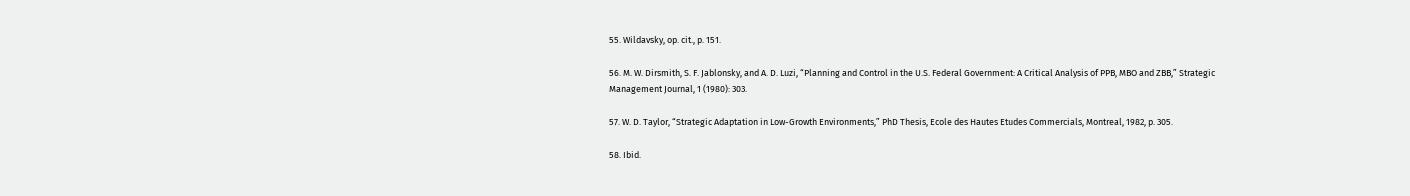55. Wildavsky, op. cit., p. 151.

56. M. W. Dirsmith, S. F. Jablonsky, and A. D. Luzi, “Planning and Control in the U.S. Federal Government: A Critical Analysis of PPB, MBO and ZBB,” Strategic Management Journal, 1 (1980): 303.

57. W. D. Taylor, “Strategic Adaptation in Low-Growth Environments,” PhD Thesis, Ecole des Hautes Etudes Commercials, Montreal, 1982, p. 305.

58. Ibid.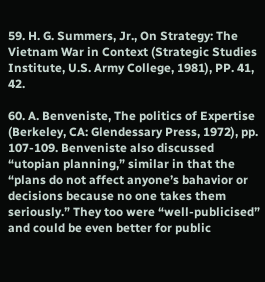59. H. G. Summers, Jr., On Strategy: The Vietnam War in Context (Strategic Studies Institute, U.S. Army College, 1981), PP. 41, 42.

60. A. Benveniste, The politics of Expertise (Berkeley, CA: Glendessary Press, 1972), pp. 107-109. Benveniste also discussed “utopian planning,” similar in that the “plans do not affect anyone’s bahavior or decisions because no one takes them seriously.” They too were “well-publicised” and could be even better for public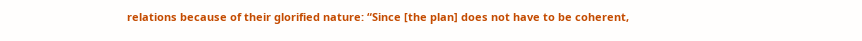relations because of their glorified nature: “Since [the plan] does not have to be coherent,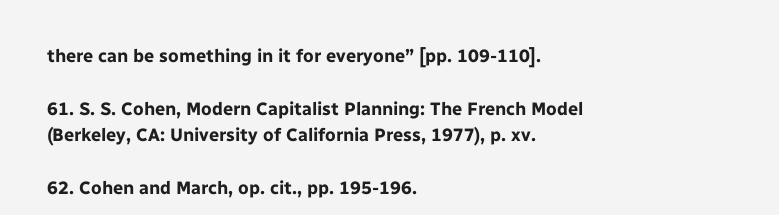there can be something in it for everyone” [pp. 109-110].

61. S. S. Cohen, Modern Capitalist Planning: The French Model (Berkeley, CA: University of California Press, 1977), p. xv.

62. Cohen and March, op. cit., pp. 195-196.